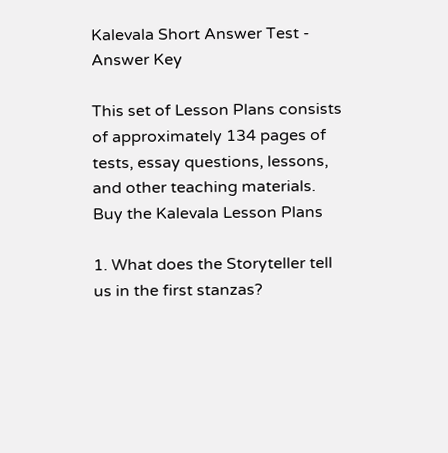Kalevala Short Answer Test - Answer Key

This set of Lesson Plans consists of approximately 134 pages of tests, essay questions, lessons, and other teaching materials.
Buy the Kalevala Lesson Plans

1. What does the Storyteller tell us in the first stanzas?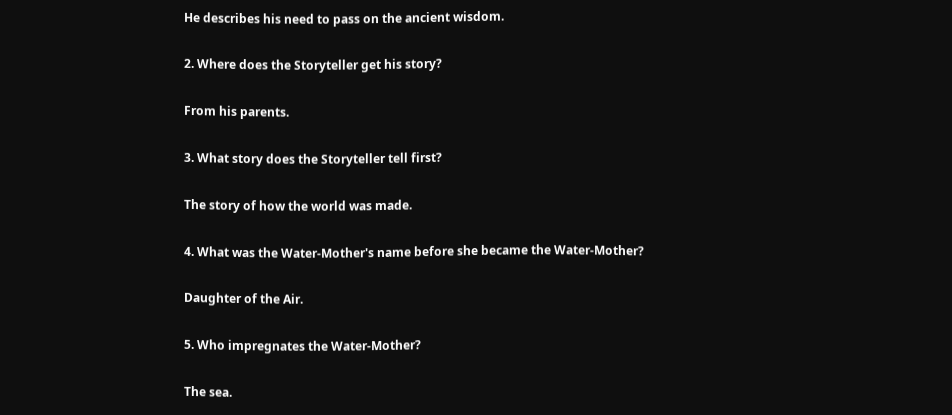He describes his need to pass on the ancient wisdom.

2. Where does the Storyteller get his story?

From his parents.

3. What story does the Storyteller tell first?

The story of how the world was made.

4. What was the Water-Mother's name before she became the Water-Mother?

Daughter of the Air.

5. Who impregnates the Water-Mother?

The sea.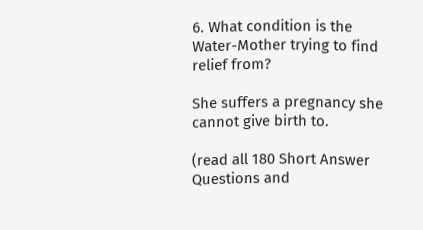6. What condition is the Water-Mother trying to find relief from?

She suffers a pregnancy she cannot give birth to.

(read all 180 Short Answer Questions and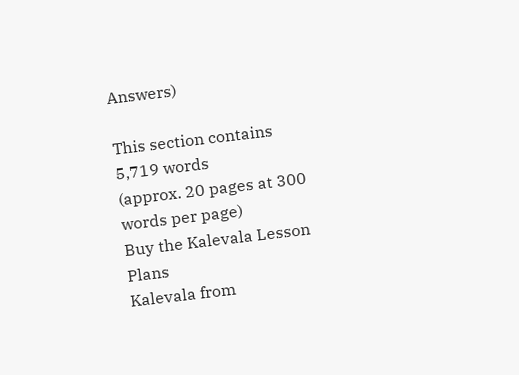Answers)

This section contains 5,719 words
(approx. 20 pages at 300 words per page)
Buy the Kalevala Lesson Plans
Kalevala from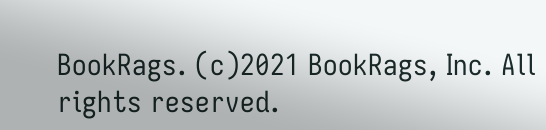BookRags. (c)2021 BookRags, Inc. All rights reserved.